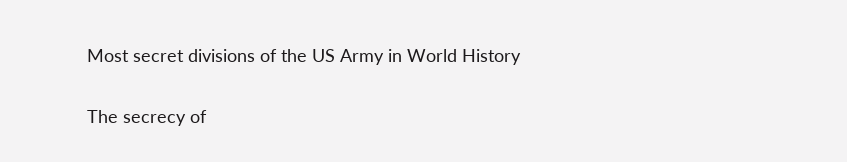Most secret divisions of the US Army in World History

The secrecy of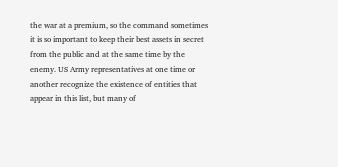the war at a premium, so the command sometimes it is so important to keep their best assets in secret from the public and at the same time by the enemy. US Army representatives at one time or another recognize the existence of entities that appear in this list, but many of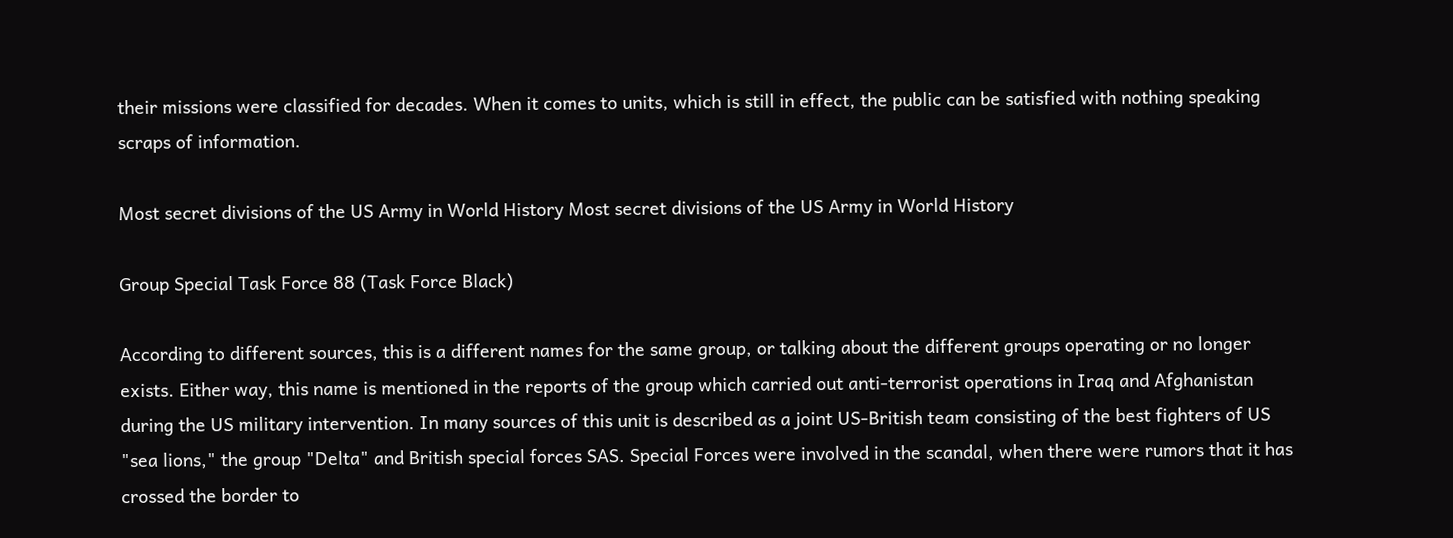their missions were classified for decades. When it comes to units, which is still in effect, the public can be satisfied with nothing speaking scraps of information.

Most secret divisions of the US Army in World History Most secret divisions of the US Army in World History

Group Special Task Force 88 (Task Force Black)

According to different sources, this is a different names for the same group, or talking about the different groups operating or no longer exists. Either way, this name is mentioned in the reports of the group which carried out anti-terrorist operations in Iraq and Afghanistan during the US military intervention. In many sources of this unit is described as a joint US-British team consisting of the best fighters of US "sea lions," the group "Delta" and British special forces SAS. Special Forces were involved in the scandal, when there were rumors that it has crossed the border to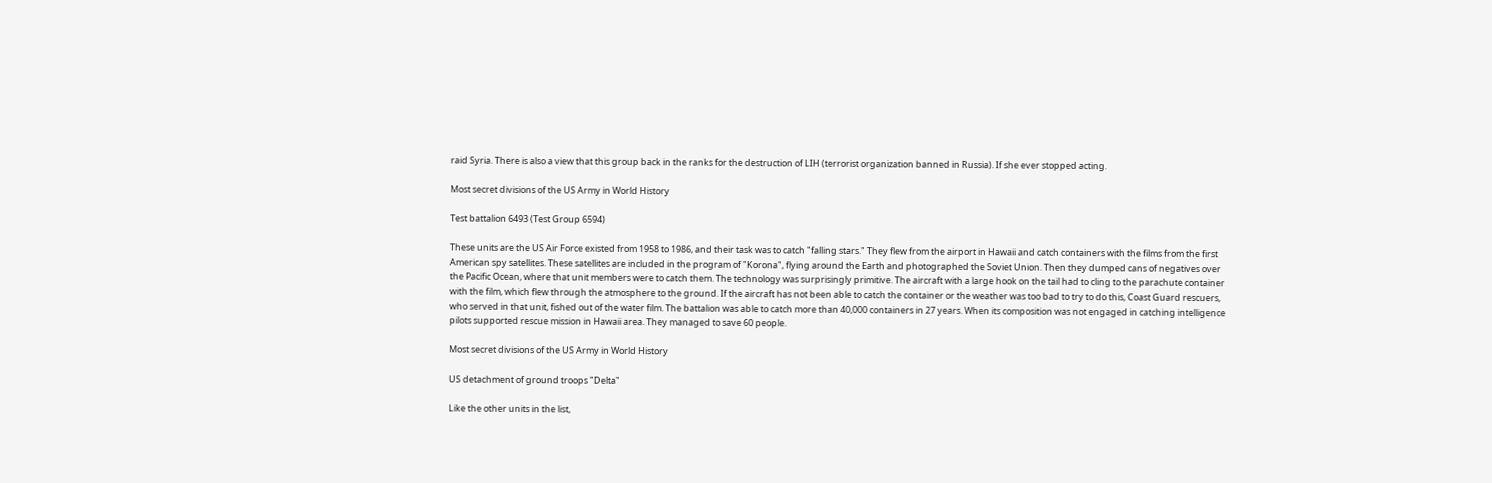raid Syria. There is also a view that this group back in the ranks for the destruction of LIH (terrorist organization banned in Russia). If she ever stopped acting.

Most secret divisions of the US Army in World History

Test battalion 6493 (Test Group 6594)

These units are the US Air Force existed from 1958 to 1986, and their task was to catch "falling stars." They flew from the airport in Hawaii and catch containers with the films from the first American spy satellites. These satellites are included in the program of "Korona", flying around the Earth and photographed the Soviet Union. Then they dumped cans of negatives over the Pacific Ocean, where that unit members were to catch them. The technology was surprisingly primitive. The aircraft with a large hook on the tail had to cling to the parachute container with the film, which flew through the atmosphere to the ground. If the aircraft has not been able to catch the container or the weather was too bad to try to do this, Coast Guard rescuers, who served in that unit, fished out of the water film. The battalion was able to catch more than 40,000 containers in 27 years. When its composition was not engaged in catching intelligence pilots supported rescue mission in Hawaii area. They managed to save 60 people.

Most secret divisions of the US Army in World History

US detachment of ground troops "Delta"

Like the other units in the list,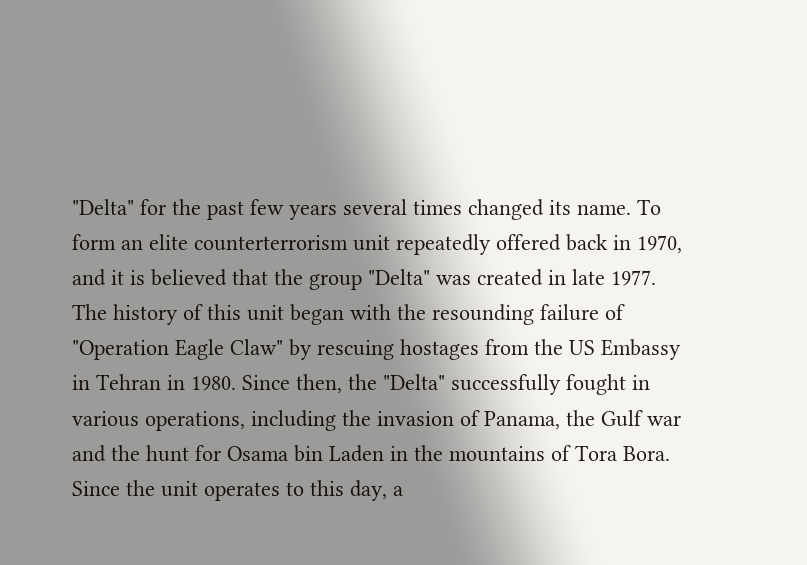"Delta" for the past few years several times changed its name. To form an elite counterterrorism unit repeatedly offered back in 1970, and it is believed that the group "Delta" was created in late 1977. The history of this unit began with the resounding failure of "Operation Eagle Claw" by rescuing hostages from the US Embassy in Tehran in 1980. Since then, the "Delta" successfully fought in various operations, including the invasion of Panama, the Gulf war and the hunt for Osama bin Laden in the mountains of Tora Bora. Since the unit operates to this day, a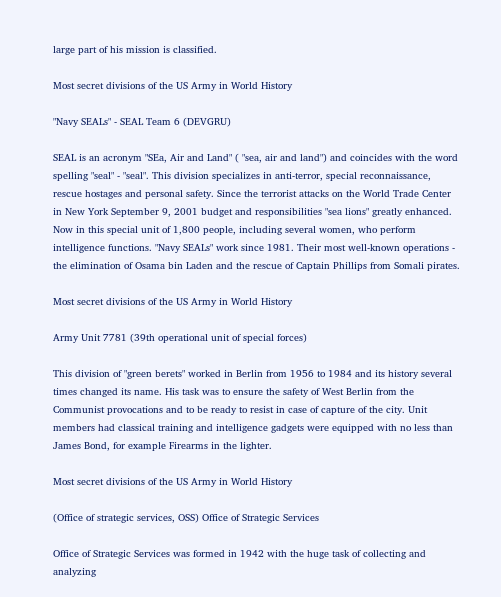large part of his mission is classified.

Most secret divisions of the US Army in World History

"Navy SEALs" - SEAL Team 6 (DEVGRU)

SEAL is an acronym "SEa, Air and Land" ( "sea, air and land") and coincides with the word spelling "seal" - "seal". This division specializes in anti-terror, special reconnaissance, rescue hostages and personal safety. Since the terrorist attacks on the World Trade Center in New York September 9, 2001 budget and responsibilities "sea lions" greatly enhanced. Now in this special unit of 1,800 people, including several women, who perform intelligence functions. "Navy SEALs" work since 1981. Their most well-known operations - the elimination of Osama bin Laden and the rescue of Captain Phillips from Somali pirates.

Most secret divisions of the US Army in World History

Army Unit 7781 (39th operational unit of special forces)

This division of "green berets" worked in Berlin from 1956 to 1984 and its history several times changed its name. His task was to ensure the safety of West Berlin from the Communist provocations and to be ready to resist in case of capture of the city. Unit members had classical training and intelligence gadgets were equipped with no less than James Bond, for example Firearms in the lighter.

Most secret divisions of the US Army in World History

(Office of strategic services, OSS) Office of Strategic Services

Office of Strategic Services was formed in 1942 with the huge task of collecting and analyzing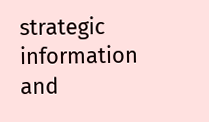strategic information and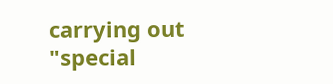carrying out "special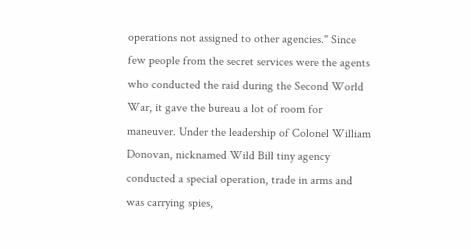operations not assigned to other agencies." Since few people from the secret services were the agents who conducted the raid during the Second World War, it gave the bureau a lot of room for maneuver. Under the leadership of Colonel William Donovan, nicknamed Wild Bill tiny agency conducted a special operation, trade in arms and was carrying spies,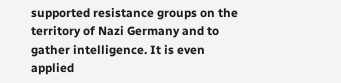supported resistance groups on the territory of Nazi Germany and to gather intelligence. It is even applied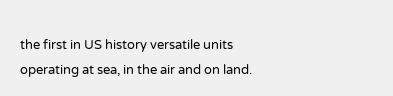the first in US history versatile units operating at sea, in the air and on land.